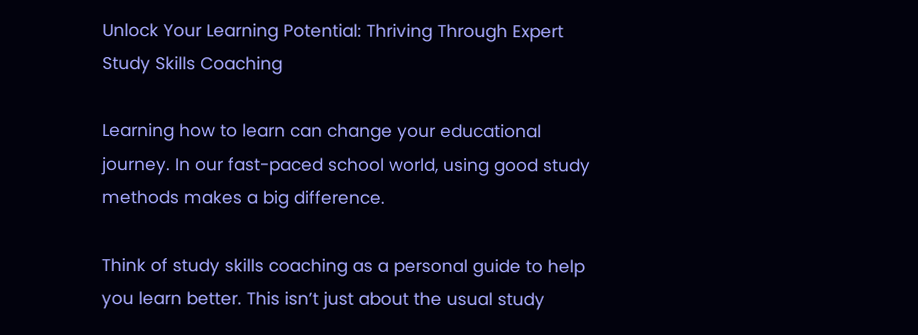Unlock Your Learning Potential: Thriving Through Expert Study Skills Coaching

Learning how to learn can change your educational journey. In our fast-paced school world, using good study methods makes a big difference.

Think of study skills coaching as a personal guide to help you learn better. This isn’t just about the usual study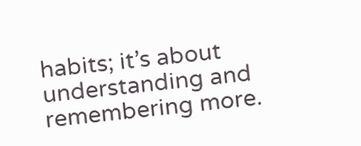habits; it’s about understanding and remembering more.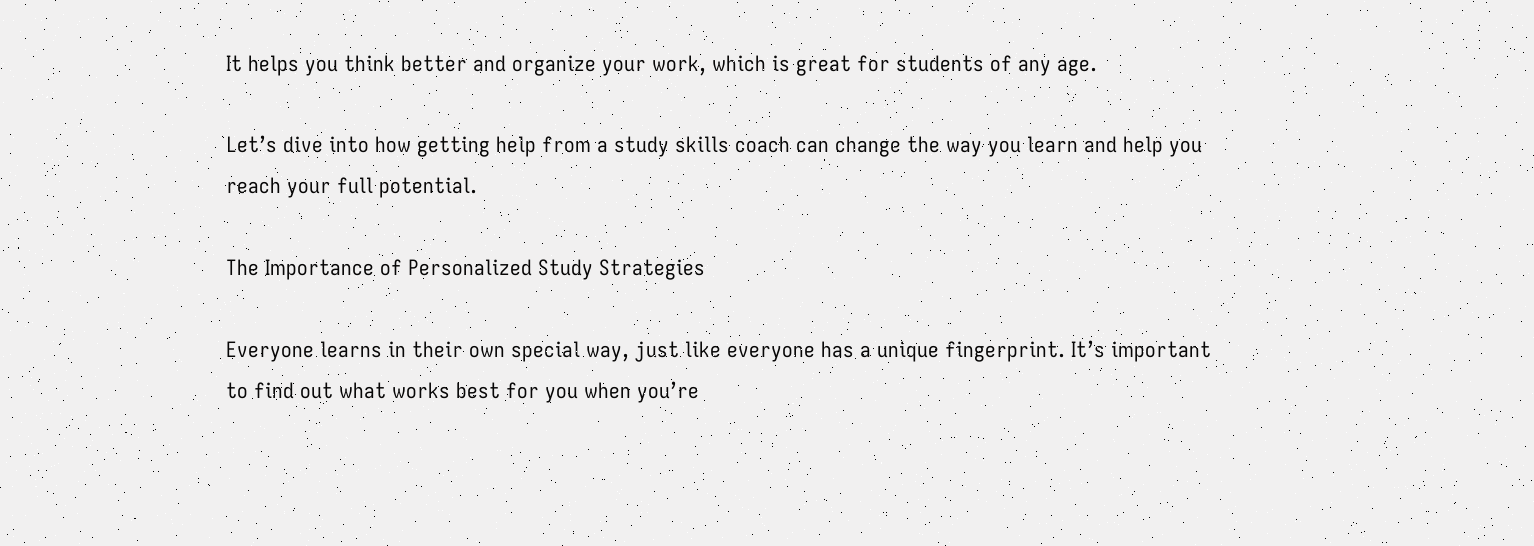It helps you think better and organize your work, which is great for students of any age.

Let’s dive into how getting help from a study skills coach can change the way you learn and help you reach your full potential.

The Importance of Personalized Study Strategies

Everyone learns in their own special way, just like everyone has a unique fingerprint. It’s important to find out what works best for you when you’re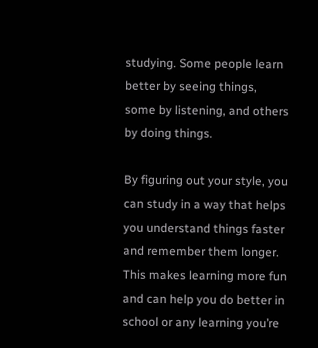studying. Some people learn better by seeing things, some by listening, and others by doing things.

By figuring out your style, you can study in a way that helps you understand things faster and remember them longer. This makes learning more fun and can help you do better in school or any learning you’re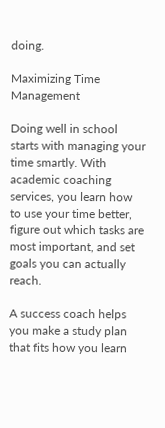doing.

Maximizing Time Management

Doing well in school starts with managing your time smartly. With academic coaching services, you learn how to use your time better, figure out which tasks are most important, and set goals you can actually reach.

A success coach helps you make a study plan that fits how you learn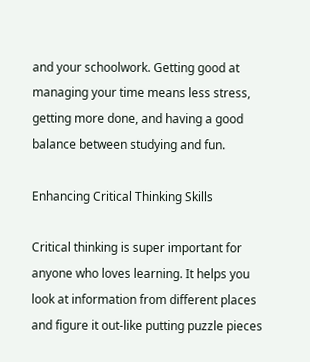and your schoolwork. Getting good at managing your time means less stress, getting more done, and having a good balance between studying and fun.

Enhancing Critical Thinking Skills

Critical thinking is super important for anyone who loves learning. It helps you look at information from different places and figure it out-like putting puzzle pieces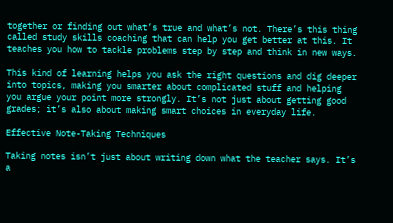together or finding out what’s true and what’s not. There’s this thing called study skills coaching that can help you get better at this. It teaches you how to tackle problems step by step and think in new ways.

This kind of learning helps you ask the right questions and dig deeper into topics, making you smarter about complicated stuff and helping you argue your point more strongly. It’s not just about getting good grades; it’s also about making smart choices in everyday life.

Effective Note-Taking Techniques

Taking notes isn’t just about writing down what the teacher says. It’s a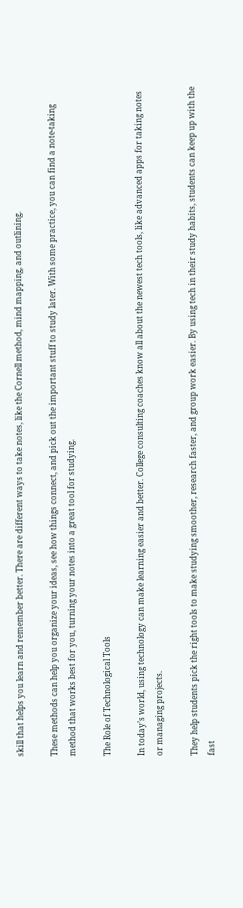skill that helps you learn and remember better. There are different ways to take notes, like the Cornell method, mind mapping, and outlining.

These methods can help you organize your ideas, see how things connect, and pick out the important stuff to study later. With some practice, you can find a note-taking method that works best for you, turning your notes into a great tool for studying.

The Role of Technological Tools

In today’s world, using technology can make learning easier and better. College consulting coaches know all about the newest tech tools, like advanced apps for taking notes or managing projects.

They help students pick the right tools to make studying smoother, research faster, and group work easier. By using tech in their study habits, students can keep up with the fast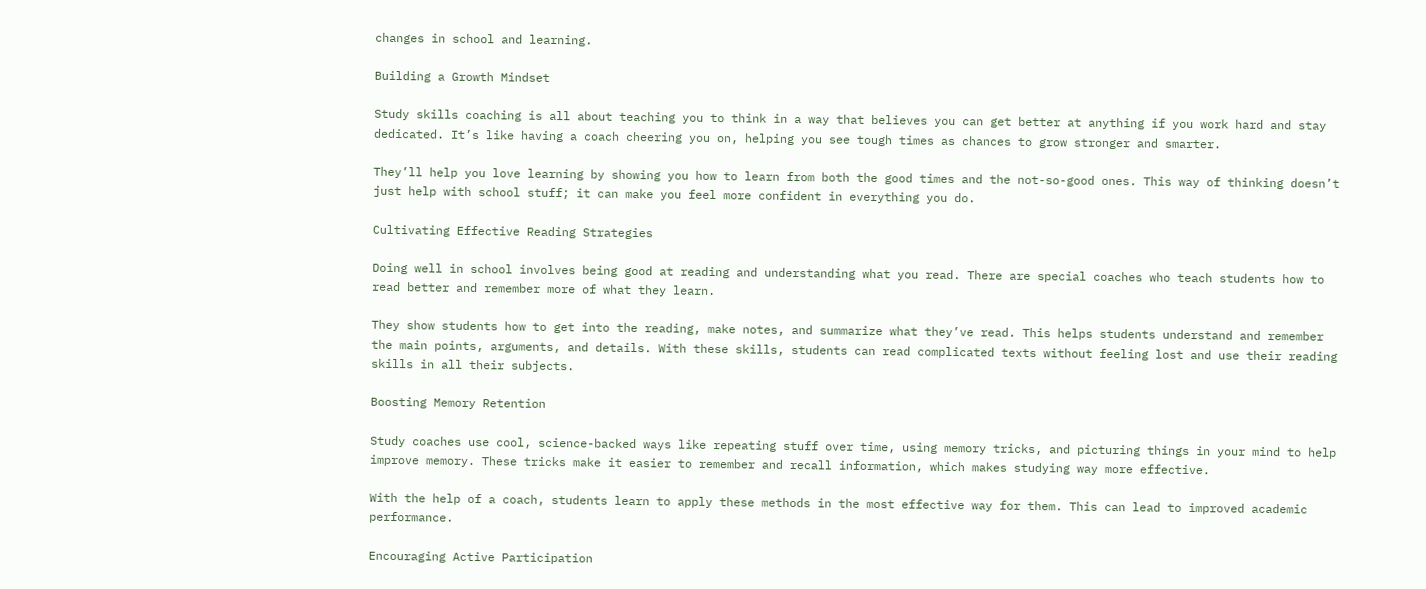changes in school and learning.

Building a Growth Mindset

Study skills coaching is all about teaching you to think in a way that believes you can get better at anything if you work hard and stay dedicated. It’s like having a coach cheering you on, helping you see tough times as chances to grow stronger and smarter.

They’ll help you love learning by showing you how to learn from both the good times and the not-so-good ones. This way of thinking doesn’t just help with school stuff; it can make you feel more confident in everything you do.

Cultivating Effective Reading Strategies

Doing well in school involves being good at reading and understanding what you read. There are special coaches who teach students how to read better and remember more of what they learn.

They show students how to get into the reading, make notes, and summarize what they’ve read. This helps students understand and remember the main points, arguments, and details. With these skills, students can read complicated texts without feeling lost and use their reading skills in all their subjects.

Boosting Memory Retention

Study coaches use cool, science-backed ways like repeating stuff over time, using memory tricks, and picturing things in your mind to help improve memory. These tricks make it easier to remember and recall information, which makes studying way more effective.

With the help of a coach, students learn to apply these methods in the most effective way for them. This can lead to improved academic performance.

Encouraging Active Participation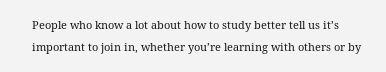People who know a lot about how to study better tell us it’s important to join in, whether you’re learning with others or by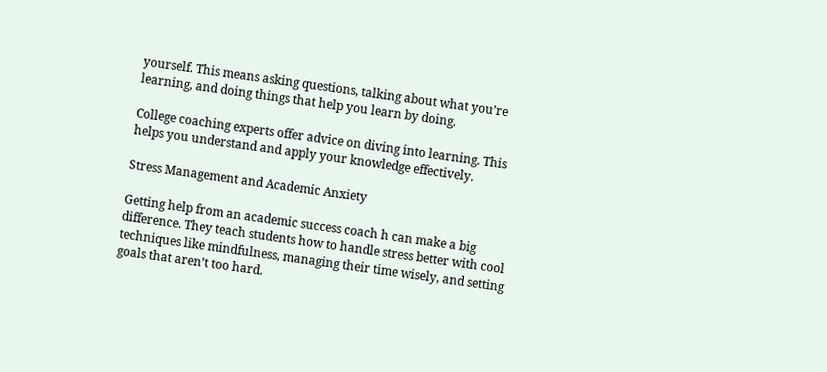yourself. This means asking questions, talking about what you’re learning, and doing things that help you learn by doing.

College coaching experts offer advice on diving into learning. This helps you understand and apply your knowledge effectively.

Stress Management and Academic Anxiety

Getting help from an academic success coach h can make a big difference. They teach students how to handle stress better with cool techniques like mindfulness, managing their time wisely, and setting goals that aren’t too hard.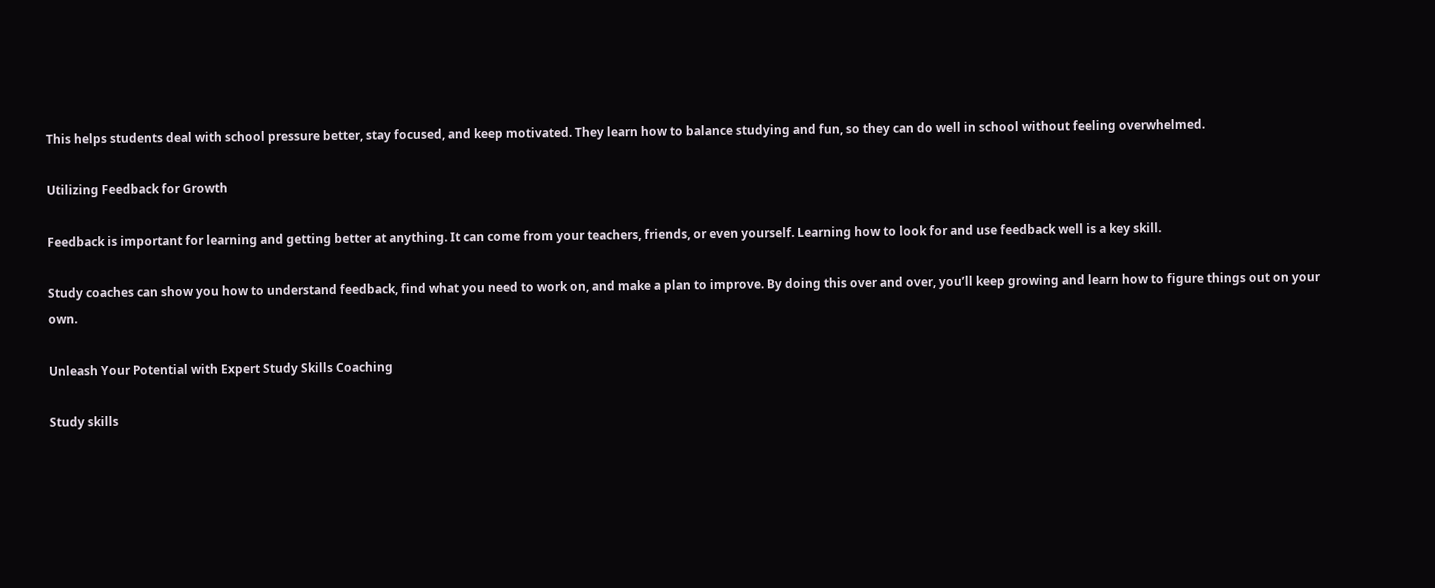This helps students deal with school pressure better, stay focused, and keep motivated. They learn how to balance studying and fun, so they can do well in school without feeling overwhelmed.

Utilizing Feedback for Growth

Feedback is important for learning and getting better at anything. It can come from your teachers, friends, or even yourself. Learning how to look for and use feedback well is a key skill.

Study coaches can show you how to understand feedback, find what you need to work on, and make a plan to improve. By doing this over and over, you’ll keep growing and learn how to figure things out on your own.

Unleash Your Potential with Expert Study Skills Coaching

Study skills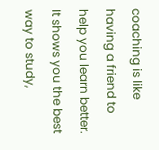coaching is like having a friend to help you learn better. It shows you the best way to study,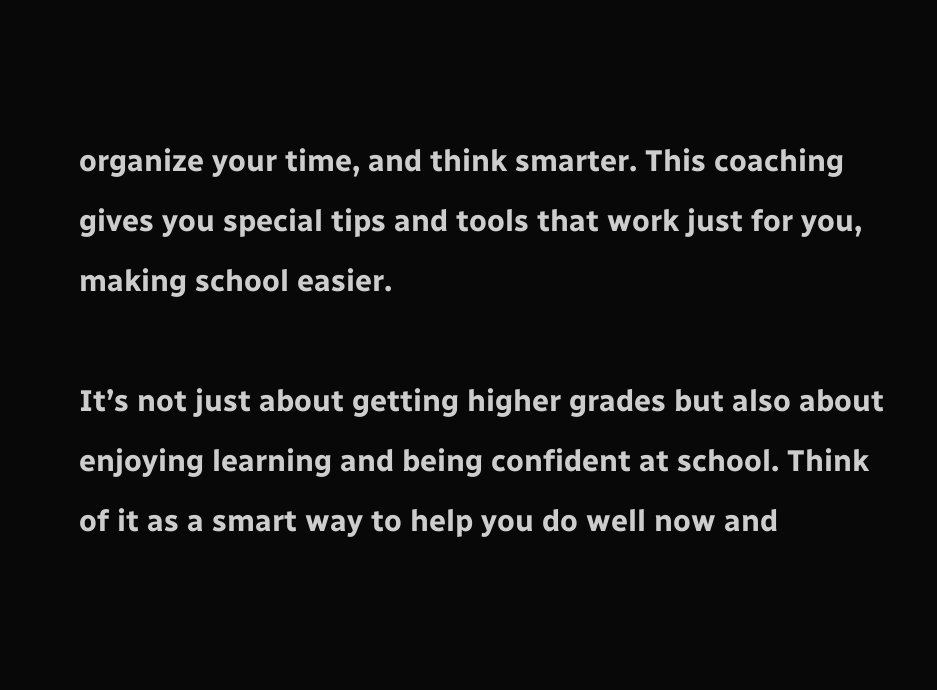organize your time, and think smarter. This coaching gives you special tips and tools that work just for you, making school easier.

It’s not just about getting higher grades but also about enjoying learning and being confident at school. Think of it as a smart way to help you do well now and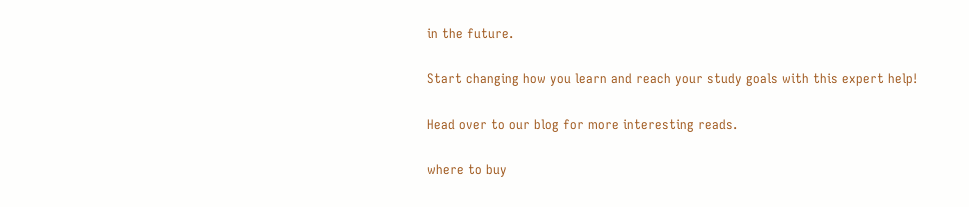in the future.

Start changing how you learn and reach your study goals with this expert help!

Head over to our blog for more interesting reads.

where to buy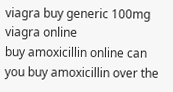viagra buy generic 100mg viagra online
buy amoxicillin online can you buy amoxicillin over the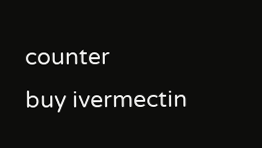counter
buy ivermectin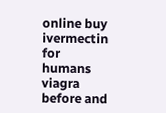online buy ivermectin for humans
viagra before and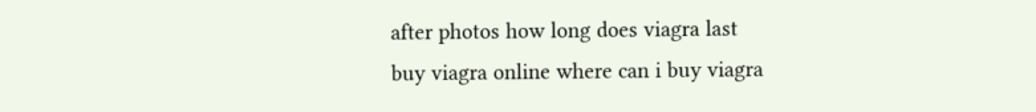after photos how long does viagra last
buy viagra online where can i buy viagra